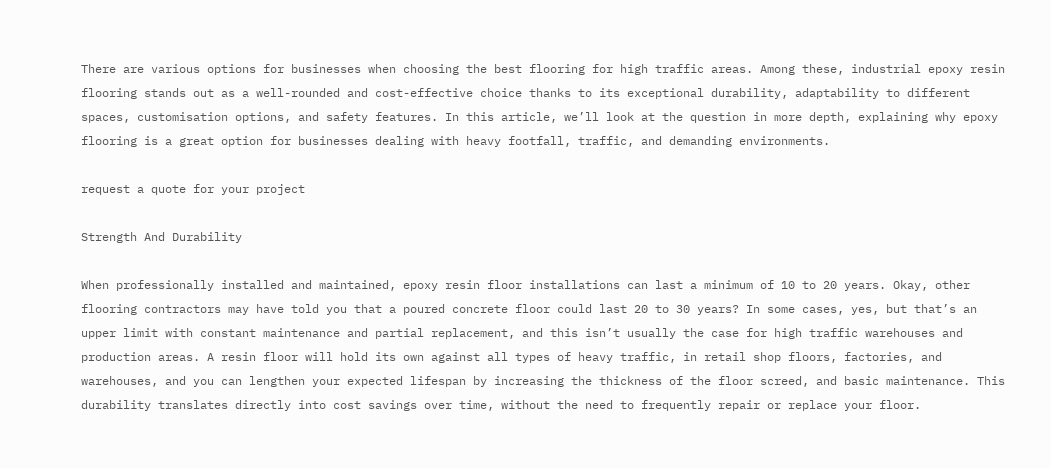There are various options for businesses when choosing the best flooring for high traffic areas. Among these, industrial epoxy resin flooring stands out as a well-rounded and cost-effective choice thanks to its exceptional durability, adaptability to different spaces, customisation options, and safety features. In this article, we’ll look at the question in more depth, explaining why epoxy flooring is a great option for businesses dealing with heavy footfall, traffic, and demanding environments.

request a quote for your project

Strength And Durability

When professionally installed and maintained, epoxy resin floor installations can last a minimum of 10 to 20 years. Okay, other flooring contractors may have told you that a poured concrete floor could last 20 to 30 years? In some cases, yes, but that’s an upper limit with constant maintenance and partial replacement, and this isn’t usually the case for high traffic warehouses and production areas. A resin floor will hold its own against all types of heavy traffic, in retail shop floors, factories, and warehouses, and you can lengthen your expected lifespan by increasing the thickness of the floor screed, and basic maintenance. This durability translates directly into cost savings over time, without the need to frequently repair or replace your floor.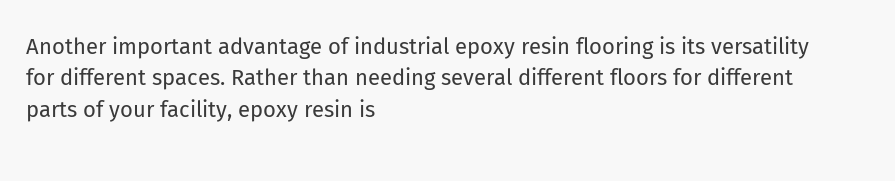Another important advantage of industrial epoxy resin flooring is its versatility for different spaces. Rather than needing several different floors for different parts of your facility, epoxy resin is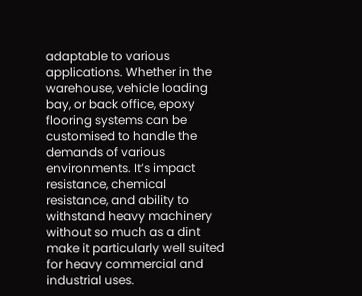adaptable to various applications. Whether in the warehouse, vehicle loading bay, or back office, epoxy flooring systems can be customised to handle the demands of various environments. It’s impact resistance, chemical resistance, and ability to withstand heavy machinery without so much as a dint make it particularly well suited for heavy commercial and industrial uses.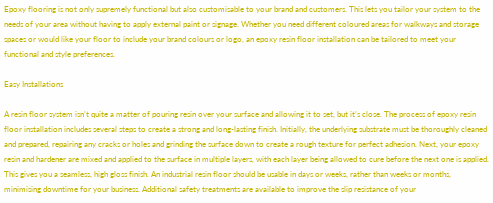Epoxy flooring is not only supremely functional but also customisable to your brand and customers. This lets you tailor your system to the needs of your area without having to apply external paint or signage. Whether you need different coloured areas for walkways and storage spaces or would like your floor to include your brand colours or logo, an epoxy resin floor installation can be tailored to meet your functional and style preferences.

Easy Installations

A resin floor system isn’t quite a matter of pouring resin over your surface and allowing it to set, but it’s close. The process of epoxy resin floor installation includes several steps to create a strong and long-lasting finish. Initially, the underlying substrate must be thoroughly cleaned and prepared, repairing any cracks or holes and grinding the surface down to create a rough texture for perfect adhesion. Next, your epoxy resin and hardener are mixed and applied to the surface in multiple layers, with each layer being allowed to cure before the next one is applied. This gives you a seamless, high gloss finish. An industrial resin floor should be usable in days or weeks, rather than weeks or months, minimising downtime for your business. Additional safety treatments are available to improve the slip resistance of your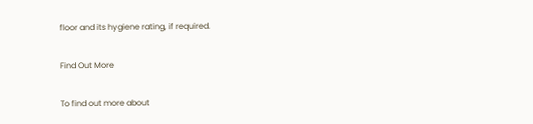floor and its hygiene rating, if required.

Find Out More

To find out more about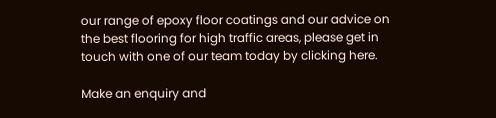our range of epoxy floor coatings and our advice on the best flooring for high traffic areas, please get in touch with one of our team today by clicking here.

Make an enquiry and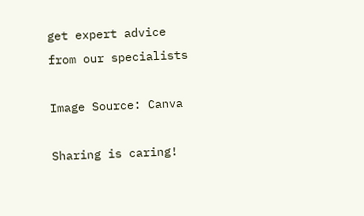get expert advice from our specialists

Image Source: Canva

Sharing is caring!